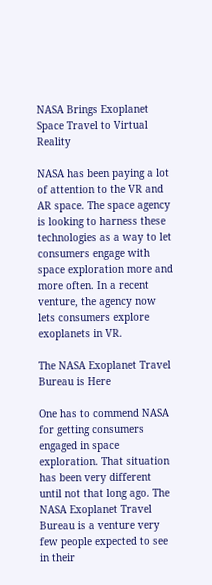NASA Brings Exoplanet Space Travel to Virtual Reality

NASA has been paying a lot of attention to the VR and AR space. The space agency is looking to harness these technologies as a way to let consumers engage with space exploration more and more often. In a recent venture, the agency now lets consumers explore exoplanets in VR.

The NASA Exoplanet Travel Bureau is Here

One has to commend NASA for getting consumers engaged in space exploration. That situation has been very different until not that long ago. The NASA Exoplanet Travel Bureau is a venture very few people expected to see in their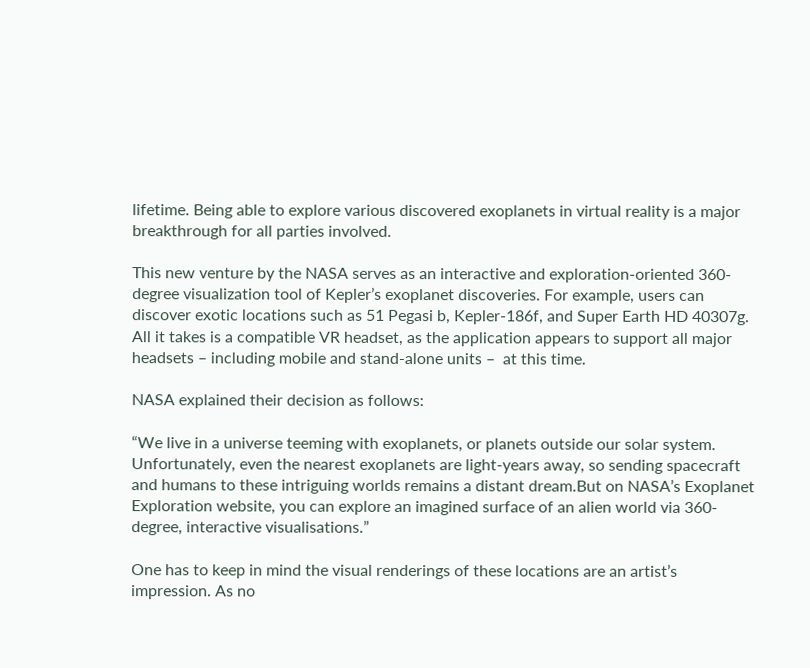lifetime. Being able to explore various discovered exoplanets in virtual reality is a major breakthrough for all parties involved.

This new venture by the NASA serves as an interactive and exploration-oriented 360-degree visualization tool of Kepler’s exoplanet discoveries. For example, users can discover exotic locations such as 51 Pegasi b, Kepler-186f, and Super Earth HD 40307g. All it takes is a compatible VR headset, as the application appears to support all major headsets – including mobile and stand-alone units –  at this time.

NASA explained their decision as follows:

“We live in a universe teeming with exoplanets, or planets outside our solar system. Unfortunately, even the nearest exoplanets are light-years away, so sending spacecraft and humans to these intriguing worlds remains a distant dream.But on NASA’s Exoplanet Exploration website, you can explore an imagined surface of an alien world via 360-degree, interactive visualisations.”

One has to keep in mind the visual renderings of these locations are an artist’s impression. As no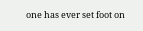one has ever set foot on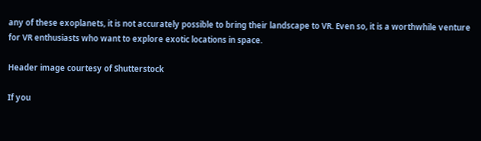any of these exoplanets, it is not accurately possible to bring their landscape to VR. Even so, it is a worthwhile venture for VR enthusiasts who want to explore exotic locations in space.

Header image courtesy of Shutterstock

If you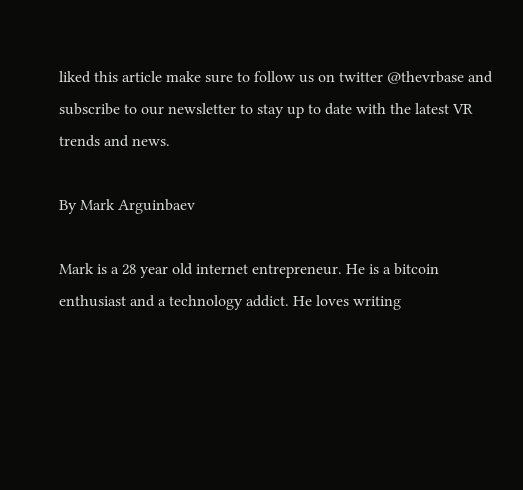liked this article make sure to follow us on twitter @thevrbase and subscribe to our newsletter to stay up to date with the latest VR trends and news.

By Mark Arguinbaev

Mark is a 28 year old internet entrepreneur. He is a bitcoin enthusiast and a technology addict. He loves writing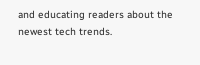and educating readers about the newest tech trends.